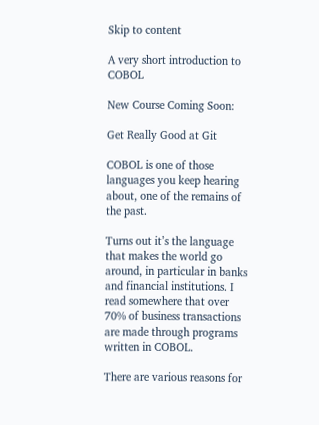Skip to content

A very short introduction to COBOL

New Course Coming Soon:

Get Really Good at Git

COBOL is one of those languages you keep hearing about, one of the remains of the past.

Turns out it’s the language that makes the world go around, in particular in banks and financial institutions. I read somewhere that over 70% of business transactions are made through programs written in COBOL.

There are various reasons for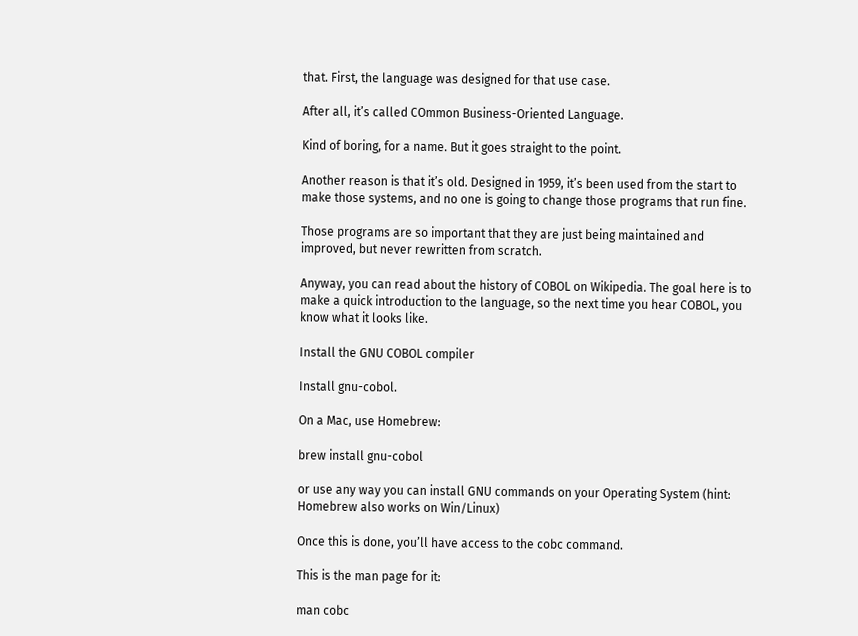that. First, the language was designed for that use case.

After all, it’s called COmmon Business-Oriented Language.

Kind of boring, for a name. But it goes straight to the point.

Another reason is that it’s old. Designed in 1959, it’s been used from the start to make those systems, and no one is going to change those programs that run fine.

Those programs are so important that they are just being maintained and improved, but never rewritten from scratch.

Anyway, you can read about the history of COBOL on Wikipedia. The goal here is to make a quick introduction to the language, so the next time you hear COBOL, you know what it looks like.

Install the GNU COBOL compiler

Install gnu-cobol.

On a Mac, use Homebrew:

brew install gnu-cobol

or use any way you can install GNU commands on your Operating System (hint: Homebrew also works on Win/Linux)

Once this is done, you’ll have access to the cobc command.

This is the man page for it:

man cobc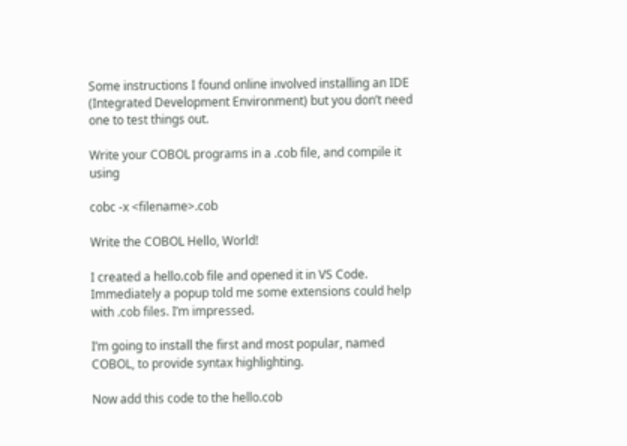Some instructions I found online involved installing an IDE (Integrated Development Environment) but you don’t need one to test things out.

Write your COBOL programs in a .cob file, and compile it using

cobc -x <filename>.cob

Write the COBOL Hello, World!

I created a hello.cob file and opened it in VS Code. Immediately a popup told me some extensions could help with .cob files. I’m impressed.

I’m going to install the first and most popular, named COBOL, to provide syntax highlighting.

Now add this code to the hello.cob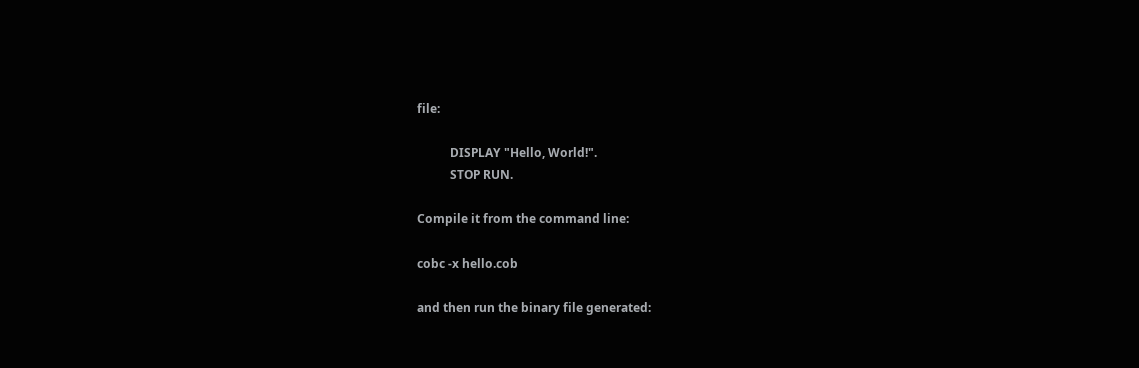file:

           DISPLAY "Hello, World!".
           STOP RUN.

Compile it from the command line:

cobc -x hello.cob

and then run the binary file generated: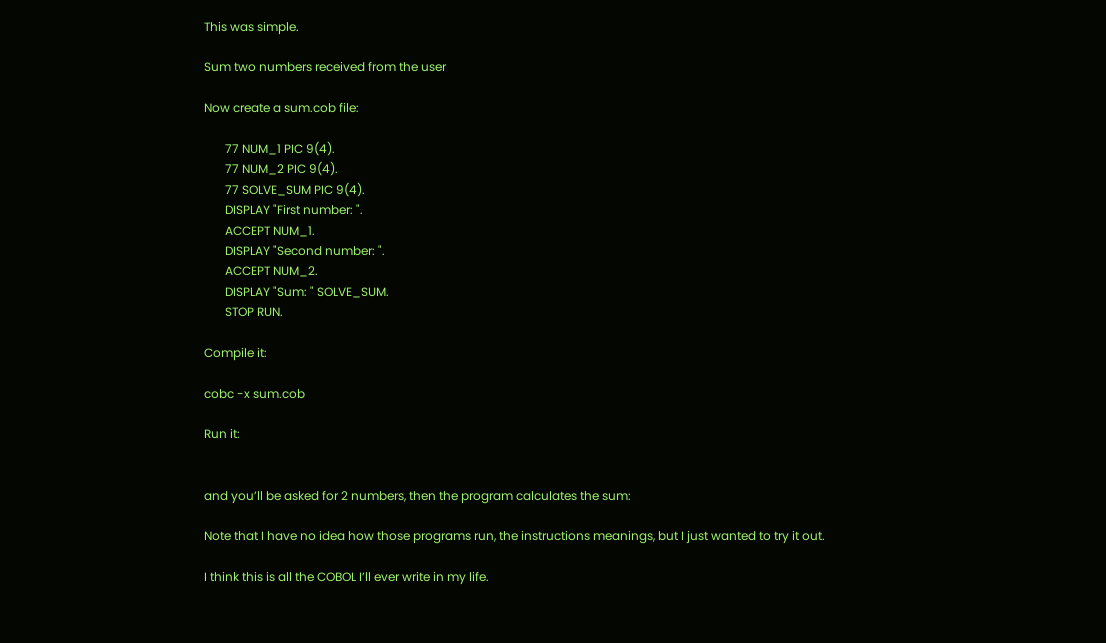This was simple.

Sum two numbers received from the user

Now create a sum.cob file:

       77 NUM_1 PIC 9(4).
       77 NUM_2 PIC 9(4).
       77 SOLVE_SUM PIC 9(4).
       DISPLAY "First number: ".
       ACCEPT NUM_1.
       DISPLAY "Second number: ".
       ACCEPT NUM_2.
       DISPLAY "Sum: " SOLVE_SUM.
       STOP RUN.

Compile it:

cobc -x sum.cob

Run it:


and you’ll be asked for 2 numbers, then the program calculates the sum:

Note that I have no idea how those programs run, the instructions meanings, but I just wanted to try it out.

I think this is all the COBOL I’ll ever write in my life.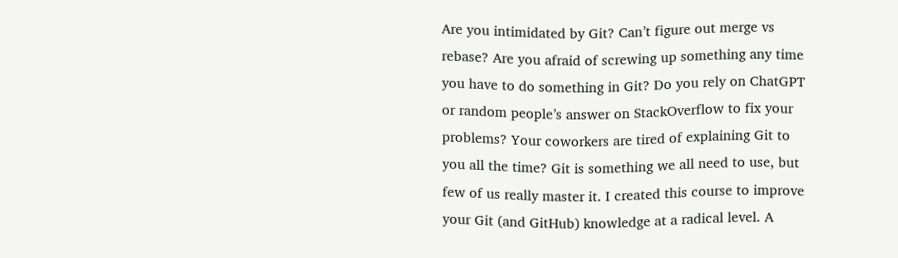Are you intimidated by Git? Can’t figure out merge vs rebase? Are you afraid of screwing up something any time you have to do something in Git? Do you rely on ChatGPT or random people’s answer on StackOverflow to fix your problems? Your coworkers are tired of explaining Git to you all the time? Git is something we all need to use, but few of us really master it. I created this course to improve your Git (and GitHub) knowledge at a radical level. A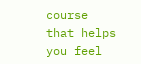course that helps you feel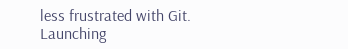less frustrated with Git. Launching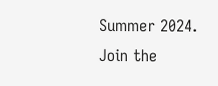Summer 2024. Join the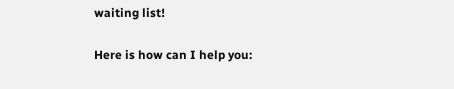waiting list!

Here is how can I help you: